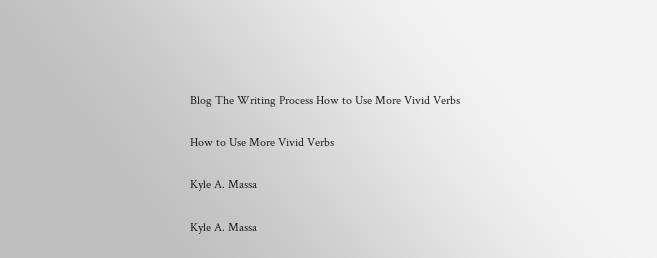Blog The Writing Process How to Use More Vivid Verbs

How to Use More Vivid Verbs

Kyle A. Massa

Kyle A. Massa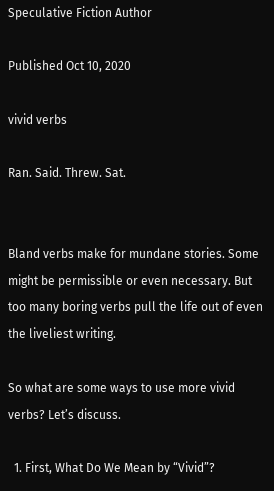Speculative Fiction Author

Published Oct 10, 2020

vivid verbs

Ran. Said. Threw. Sat.


Bland verbs make for mundane stories. Some might be permissible or even necessary. But too many boring verbs pull the life out of even the liveliest writing.

So what are some ways to use more vivid verbs? Let’s discuss.

  1. First, What Do We Mean by “Vivid”?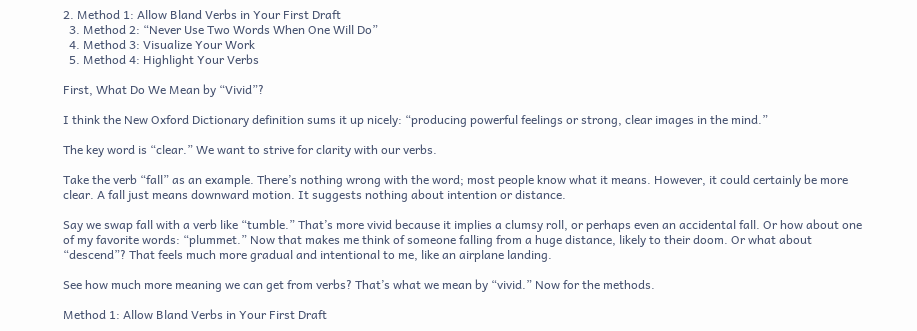2. Method 1: Allow Bland Verbs in Your First Draft
  3. Method 2: “Never Use Two Words When One Will Do”
  4. Method 3: Visualize Your Work
  5. Method 4: Highlight Your Verbs

First, What Do We Mean by “Vivid”?

I think the New Oxford Dictionary definition sums it up nicely: “producing powerful feelings or strong, clear images in the mind.”

The key word is “clear.” We want to strive for clarity with our verbs.

Take the verb “fall” as an example. There’s nothing wrong with the word; most people know what it means. However, it could certainly be more clear. A fall just means downward motion. It suggests nothing about intention or distance.

Say we swap fall with a verb like “tumble.” That’s more vivid because it implies a clumsy roll, or perhaps even an accidental fall. Or how about one of my favorite words: “plummet.” Now that makes me think of someone falling from a huge distance, likely to their doom. Or what about “descend”? That feels much more gradual and intentional to me, like an airplane landing.

See how much more meaning we can get from verbs? That’s what we mean by “vivid.” Now for the methods.

Method 1: Allow Bland Verbs in Your First Draft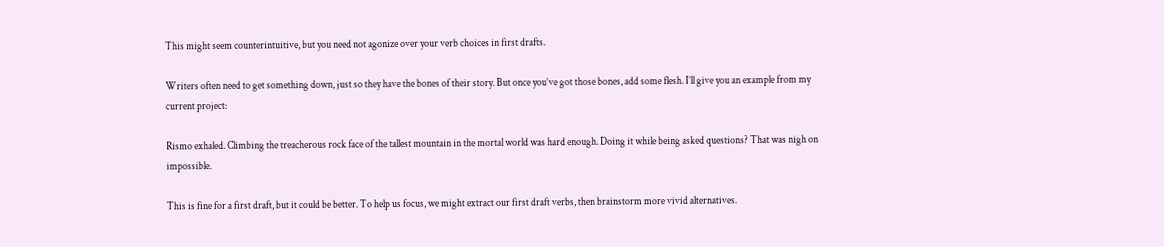This might seem counterintuitive, but you need not agonize over your verb choices in first drafts.

Writers often need to get something down, just so they have the bones of their story. But once you’ve got those bones, add some flesh. I’ll give you an example from my current project:

Rismo exhaled. Climbing the treacherous rock face of the tallest mountain in the mortal world was hard enough. Doing it while being asked questions? That was nigh on impossible.

This is fine for a first draft, but it could be better. To help us focus, we might extract our first draft verbs, then brainstorm more vivid alternatives.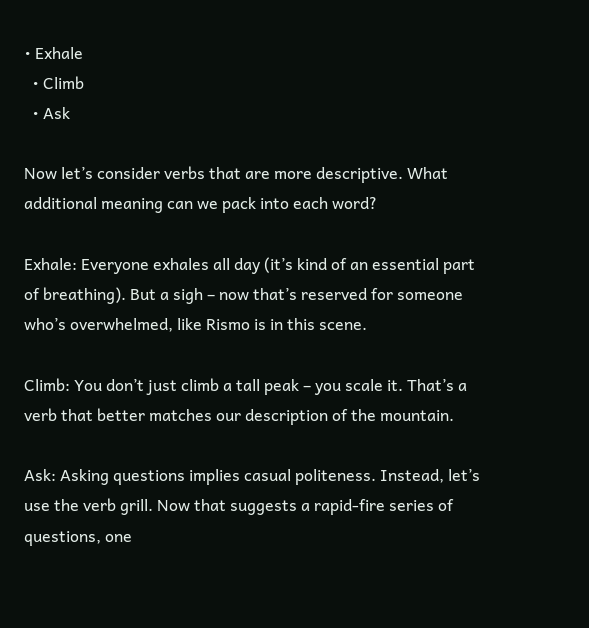• Exhale
  • Climb
  • Ask

Now let’s consider verbs that are more descriptive. What additional meaning can we pack into each word?

Exhale: Everyone exhales all day (it’s kind of an essential part of breathing). But a sigh – now that’s reserved for someone who’s overwhelmed, like Rismo is in this scene.

Climb: You don’t just climb a tall peak – you scale it. That’s a verb that better matches our description of the mountain.

Ask: Asking questions implies casual politeness. Instead, let’s use the verb grill. Now that suggests a rapid-fire series of questions, one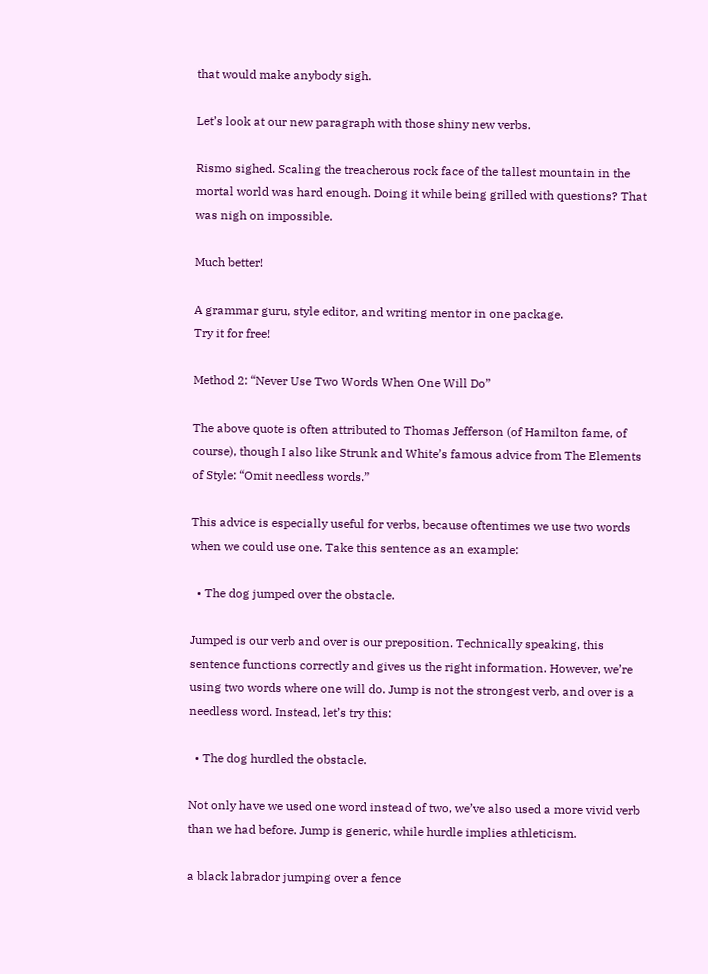that would make anybody sigh.

Let’s look at our new paragraph with those shiny new verbs.

Rismo sighed. Scaling the treacherous rock face of the tallest mountain in the mortal world was hard enough. Doing it while being grilled with questions? That was nigh on impossible.

Much better!

A grammar guru, style editor, and writing mentor in one package.
Try it for free!

Method 2: “Never Use Two Words When One Will Do”

The above quote is often attributed to Thomas Jefferson (of Hamilton fame, of course), though I also like Strunk and White’s famous advice from The Elements of Style: “Omit needless words.”

This advice is especially useful for verbs, because oftentimes we use two words when we could use one. Take this sentence as an example:

  • The dog jumped over the obstacle.

Jumped is our verb and over is our preposition. Technically speaking, this sentence functions correctly and gives us the right information. However, we’re using two words where one will do. Jump is not the strongest verb, and over is a needless word. Instead, let’s try this:

  • The dog hurdled the obstacle.

Not only have we used one word instead of two, we’ve also used a more vivid verb than we had before. Jump is generic, while hurdle implies athleticism.

a black labrador jumping over a fence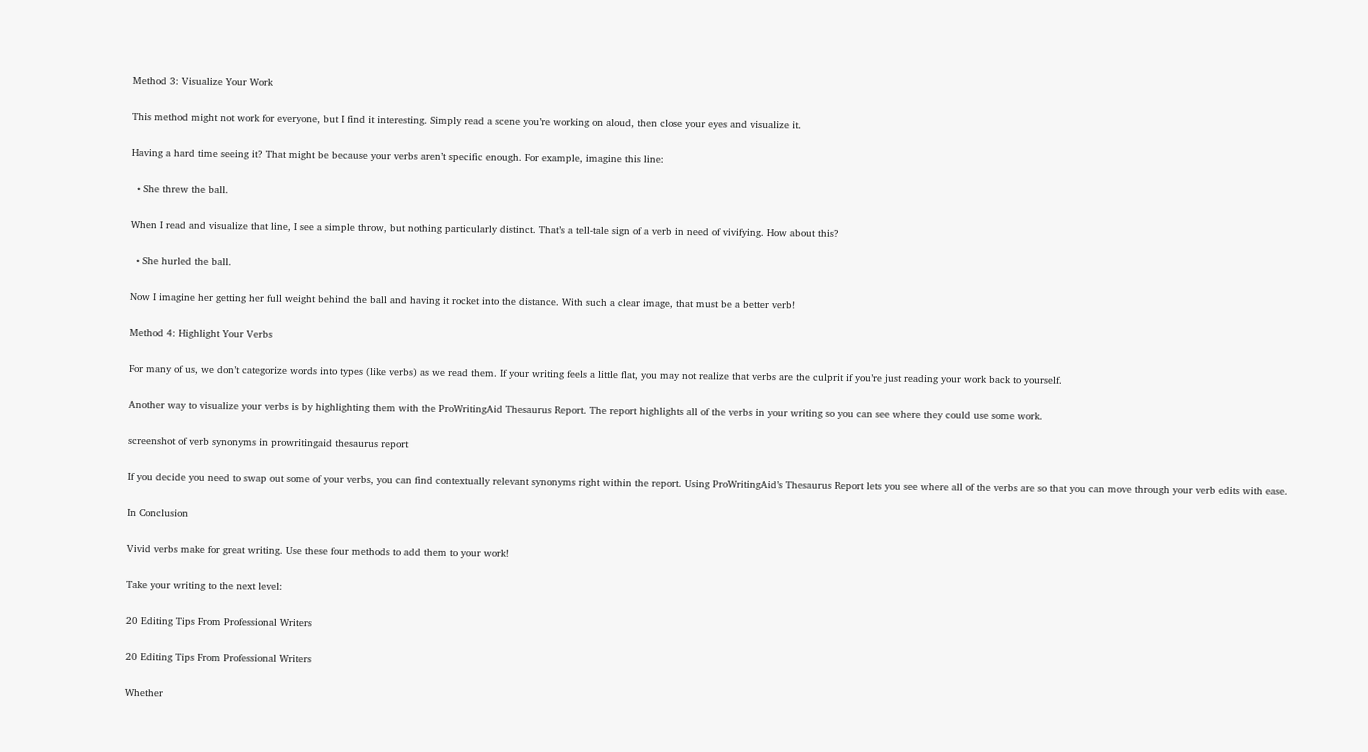Method 3: Visualize Your Work

This method might not work for everyone, but I find it interesting. Simply read a scene you’re working on aloud, then close your eyes and visualize it.

Having a hard time seeing it? That might be because your verbs aren’t specific enough. For example, imagine this line:

  • She threw the ball.

When I read and visualize that line, I see a simple throw, but nothing particularly distinct. That’s a tell-tale sign of a verb in need of vivifying. How about this?

  • She hurled the ball.

Now I imagine her getting her full weight behind the ball and having it rocket into the distance. With such a clear image, that must be a better verb!

Method 4: Highlight Your Verbs

For many of us, we don’t categorize words into types (like verbs) as we read them. If your writing feels a little flat, you may not realize that verbs are the culprit if you’re just reading your work back to yourself.

Another way to visualize your verbs is by highlighting them with the ProWritingAid Thesaurus Report. The report highlights all of the verbs in your writing so you can see where they could use some work.

screenshot of verb synonyms in prowritingaid thesaurus report

If you decide you need to swap out some of your verbs, you can find contextually relevant synonyms right within the report. Using ProWritingAid’s Thesaurus Report lets you see where all of the verbs are so that you can move through your verb edits with ease.

In Conclusion

Vivid verbs make for great writing. Use these four methods to add them to your work!

Take your writing to the next level:

20 Editing Tips From Professional Writers

20 Editing Tips From Professional Writers

Whether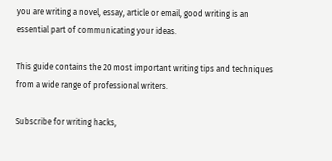you are writing a novel, essay, article or email, good writing is an essential part of communicating your ideas.

This guide contains the 20 most important writing tips and techniques from a wide range of professional writers.

Subscribe for writing hacks,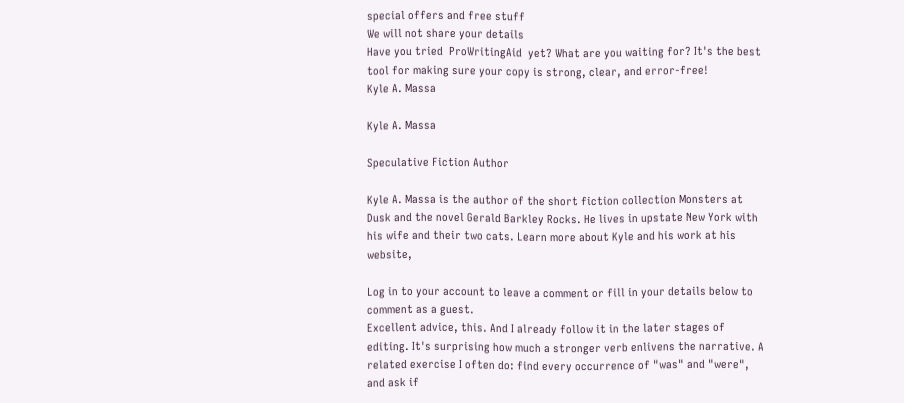special offers and free stuff
We will not share your details
Have you tried  ProWritingAid  yet? What are you waiting for? It's the best tool for making sure your copy is strong, clear, and error-free!
Kyle A. Massa

Kyle A. Massa

Speculative Fiction Author

Kyle A. Massa is the author of the short fiction collection Monsters at Dusk and the novel Gerald Barkley Rocks. He lives in upstate New York with his wife and their two cats. Learn more about Kyle and his work at his website,

Log in to your account to leave a comment or fill in your details below to comment as a guest.
Excellent advice, this. And I already follow it in the later stages of editing. It's surprising how much a stronger verb enlivens the narrative. A related exercise I often do: find every occurrence of "was" and "were", and ask if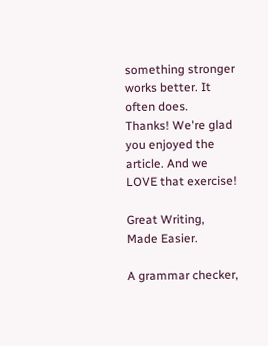something stronger works better. It often does.
Thanks! We're glad you enjoyed the article. And we LOVE that exercise!

Great Writing, Made Easier.

A grammar checker,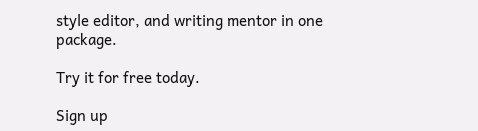style editor, and writing mentor in one package.

Try it for free today.

Sign up